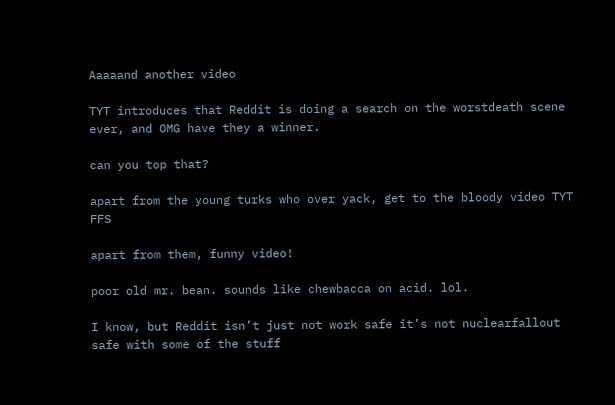Aaaaand another video

TYT introduces that Reddit is doing a search on the worstdeath scene ever, and OMG have they a winner.

can you top that?

apart from the young turks who over yack, get to the bloody video TYT FFS

apart from them, funny video!

poor old mr. bean. sounds like chewbacca on acid. lol.

I know, but Reddit isn’t just not work safe it’s not nuclearfallout safe with some of the stuff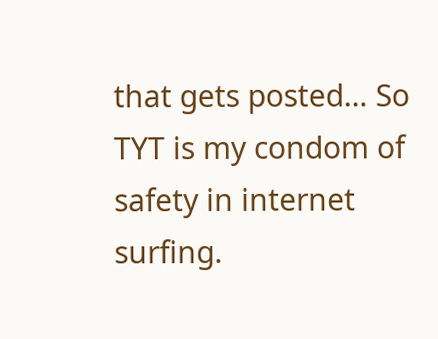that gets posted… So TYT is my condom of safety in internet surfing.